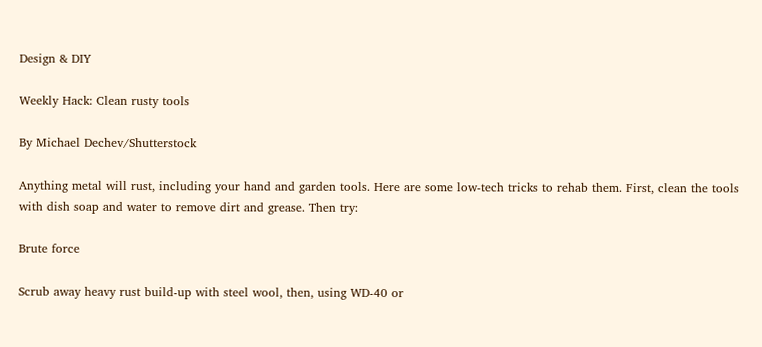Design & DIY

Weekly Hack: Clean rusty tools

By Michael Dechev/Shutterstock

Anything metal will rust, including your hand and garden tools. Here are some low-tech tricks to rehab them. First, clean the tools with dish soap and water to remove dirt and grease. Then try:

Brute force

Scrub away heavy rust build-up with steel wool, then, using WD-40 or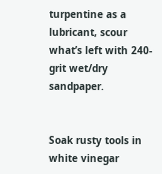turpentine as a lubricant, scour what’s left with 240-grit wet/dry sandpaper.


Soak rusty tools in white vinegar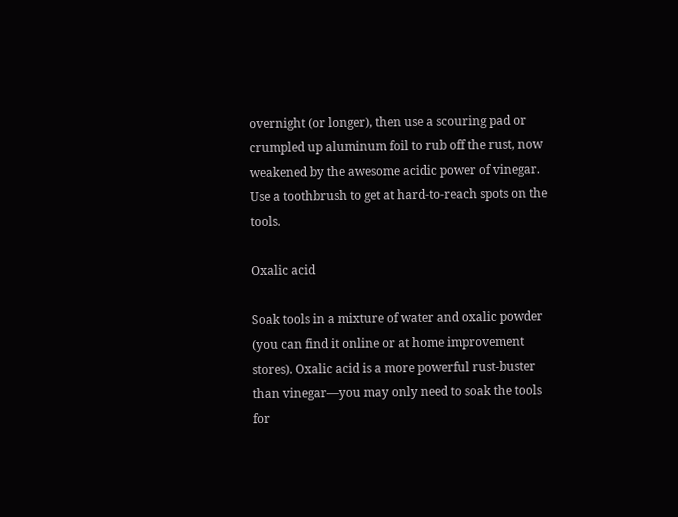overnight (or longer), then use a scouring pad or crumpled up aluminum foil to rub off the rust, now weakened by the awesome acidic power of vinegar. Use a toothbrush to get at hard-to-reach spots on the tools.

Oxalic acid

Soak tools in a mixture of water and oxalic powder (you can find it online or at home improvement stores). Oxalic acid is a more powerful rust-buster than vinegar—you may only need to soak the tools for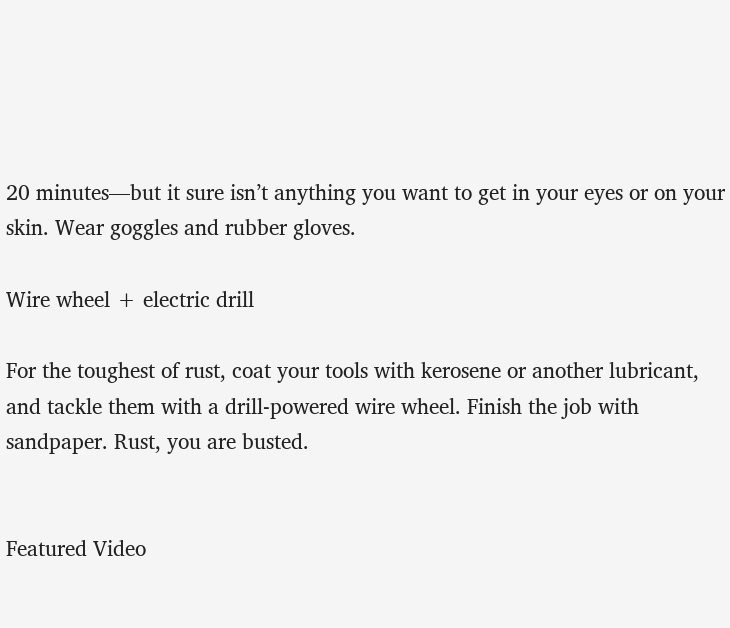20 minutes—but it sure isn’t anything you want to get in your eyes or on your skin. Wear goggles and rubber gloves.

Wire wheel + electric drill

For the toughest of rust, coat your tools with kerosene or another lubricant, and tackle them with a drill-powered wire wheel. Finish the job with sandpaper. Rust, you are busted.


Featured Video